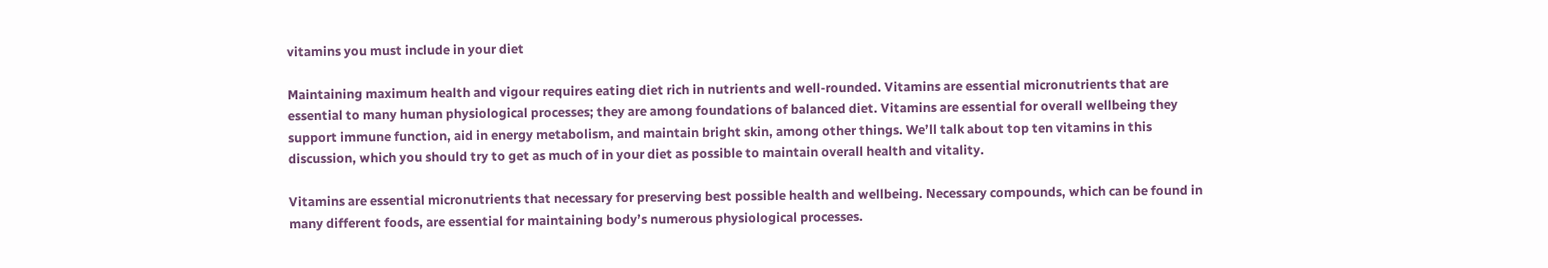vitamins you must include in your diet

Maintaining maximum health and vigour requires eating diet rich in nutrients and well-rounded. Vitamins are essential micronutrients that are essential to many human physiological processes; they are among foundations of balanced diet. Vitamins are essential for overall wellbeing they support immune function, aid in energy metabolism, and maintain bright skin, among other things. We’ll talk about top ten vitamins in this discussion, which you should try to get as much of in your diet as possible to maintain overall health and vitality.

Vitamins are essential micronutrients that necessary for preserving best possible health and wellbeing. Necessary compounds, which can be found in many different foods, are essential for maintaining body’s numerous physiological processes.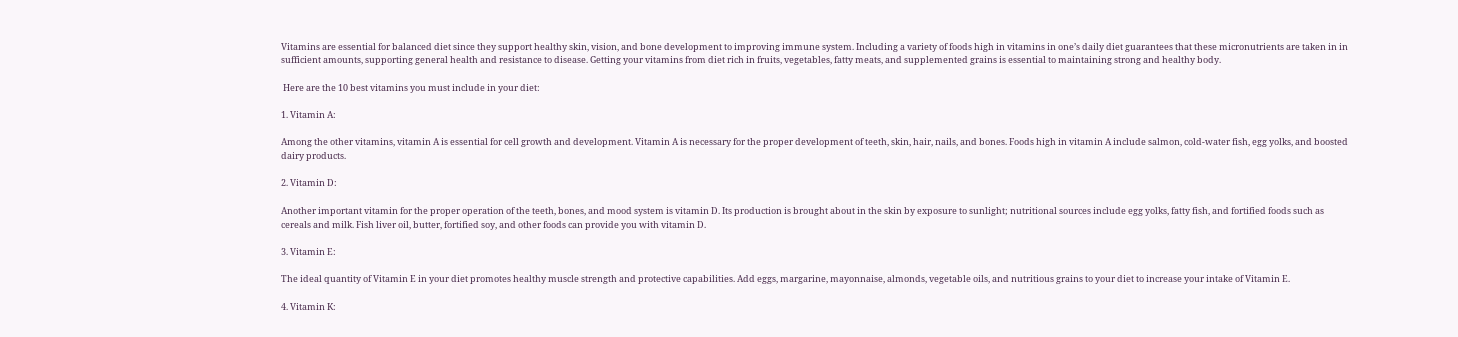Vitamins are essential for balanced diet since they support healthy skin, vision, and bone development to improving immune system. Including a variety of foods high in vitamins in one’s daily diet guarantees that these micronutrients are taken in in sufficient amounts, supporting general health and resistance to disease. Getting your vitamins from diet rich in fruits, vegetables, fatty meats, and supplemented grains is essential to maintaining strong and healthy body.

 Here are the 10 best vitamins you must include in your diet:

1. Vitamin A:

Among the other vitamins, vitamin A is essential for cell growth and development. Vitamin A is necessary for the proper development of teeth, skin, hair, nails, and bones. Foods high in vitamin A include salmon, cold-water fish, egg yolks, and boosted dairy products.

2. Vitamin D:

Another important vitamin for the proper operation of the teeth, bones, and mood system is vitamin D. Its production is brought about in the skin by exposure to sunlight; nutritional sources include egg yolks, fatty fish, and fortified foods such as cereals and milk. Fish liver oil, butter, fortified soy, and other foods can provide you with vitamin D.

3. Vitamin E:

The ideal quantity of Vitamin E in your diet promotes healthy muscle strength and protective capabilities. Add eggs, margarine, mayonnaise, almonds, vegetable oils, and nutritious grains to your diet to increase your intake of Vitamin E.

4. Vitamin K: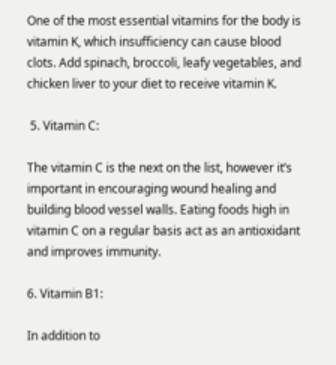One of the most essential vitamins for the body is vitamin K, which insufficiency can cause blood clots. Add spinach, broccoli, leafy vegetables, and chicken liver to your diet to receive vitamin K.

 5. Vitamin C:

The vitamin C is the next on the list, however it’s important in encouraging wound healing and building blood vessel walls. Eating foods high in vitamin C on a regular basis act as an antioxidant and improves immunity.

6. Vitamin B1:

In addition to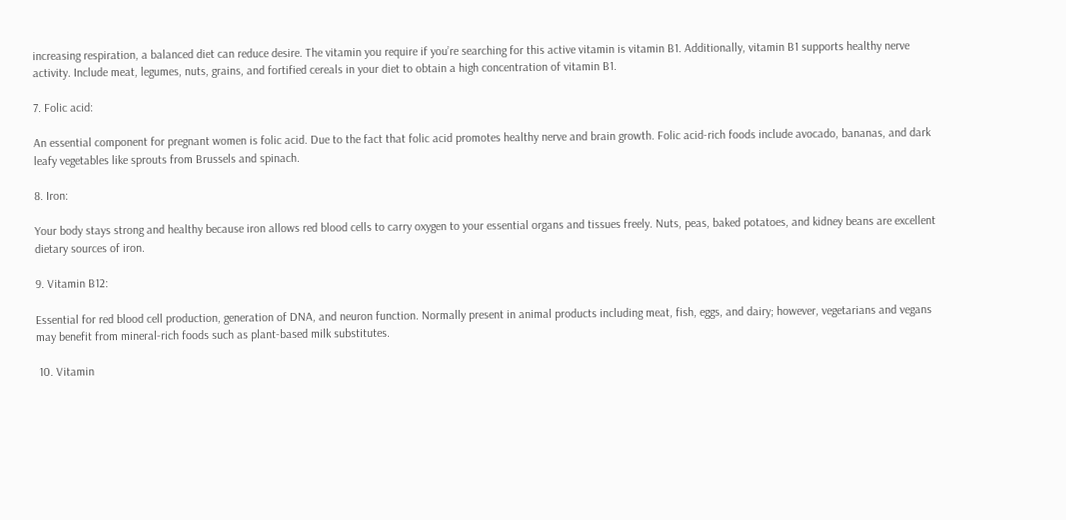increasing respiration, a balanced diet can reduce desire. The vitamin you require if you’re searching for this active vitamin is vitamin B1. Additionally, vitamin B1 supports healthy nerve activity. Include meat, legumes, nuts, grains, and fortified cereals in your diet to obtain a high concentration of vitamin B1.

7. Folic acid:

An essential component for pregnant women is folic acid. Due to the fact that folic acid promotes healthy nerve and brain growth. Folic acid-rich foods include avocado, bananas, and dark leafy vegetables like sprouts from Brussels and spinach.

8. Iron:

Your body stays strong and healthy because iron allows red blood cells to carry oxygen to your essential organs and tissues freely. Nuts, peas, baked potatoes, and kidney beans are excellent dietary sources of iron.

9. Vitamin B12:

Essential for red blood cell production, generation of DNA, and neuron function. Normally present in animal products including meat, fish, eggs, and dairy; however, vegetarians and vegans may benefit from mineral-rich foods such as plant-based milk substitutes.

 10. Vitamin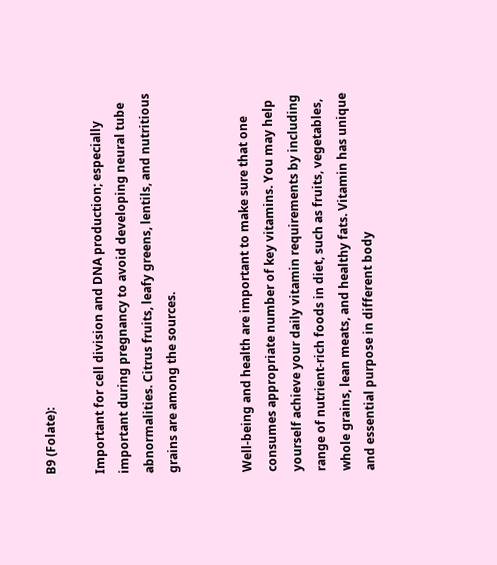B9 (Folate):

Important for cell division and DNA production; especially important during pregnancy to avoid developing neural tube abnormalities. Citrus fruits, leafy greens, lentils, and nutritious grains are among the sources.


Well-being and health are important to make sure that one consumes appropriate number of key vitamins. You may help yourself achieve your daily vitamin requirements by including range of nutrient-rich foods in diet, such as fruits, vegetables, whole grains, lean meats, and healthy fats. Vitamin has unique and essential purpose in different body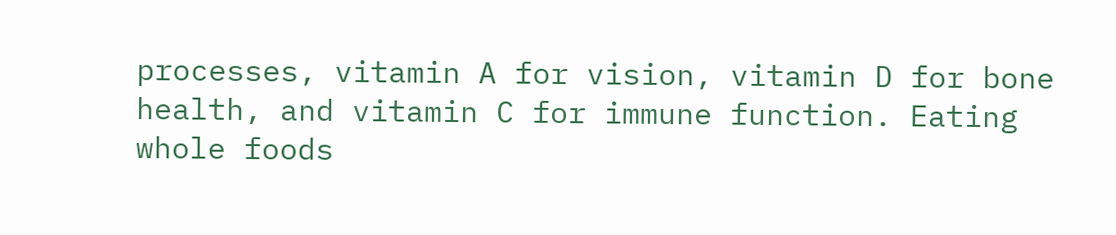processes, vitamin A for vision, vitamin D for bone health, and vitamin C for immune function. Eating whole foods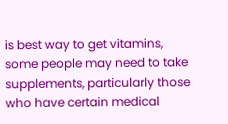is best way to get vitamins, some people may need to take supplements, particularly those who have certain medical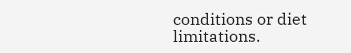conditions or diet limitations.